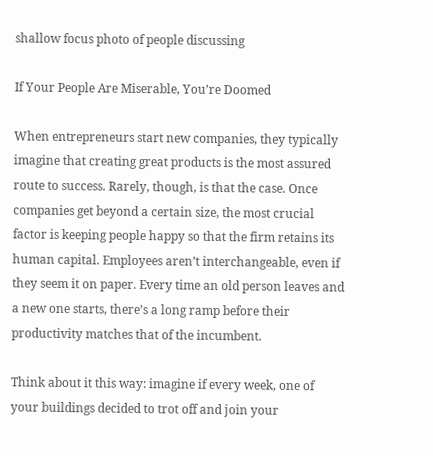shallow focus photo of people discussing

If Your People Are Miserable, You’re Doomed

When entrepreneurs start new companies, they typically imagine that creating great products is the most assured route to success. Rarely, though, is that the case. Once companies get beyond a certain size, the most crucial factor is keeping people happy so that the firm retains its human capital. Employees aren’t interchangeable, even if they seem it on paper. Every time an old person leaves and a new one starts, there’s a long ramp before their productivity matches that of the incumbent.

Think about it this way: imagine if every week, one of your buildings decided to trot off and join your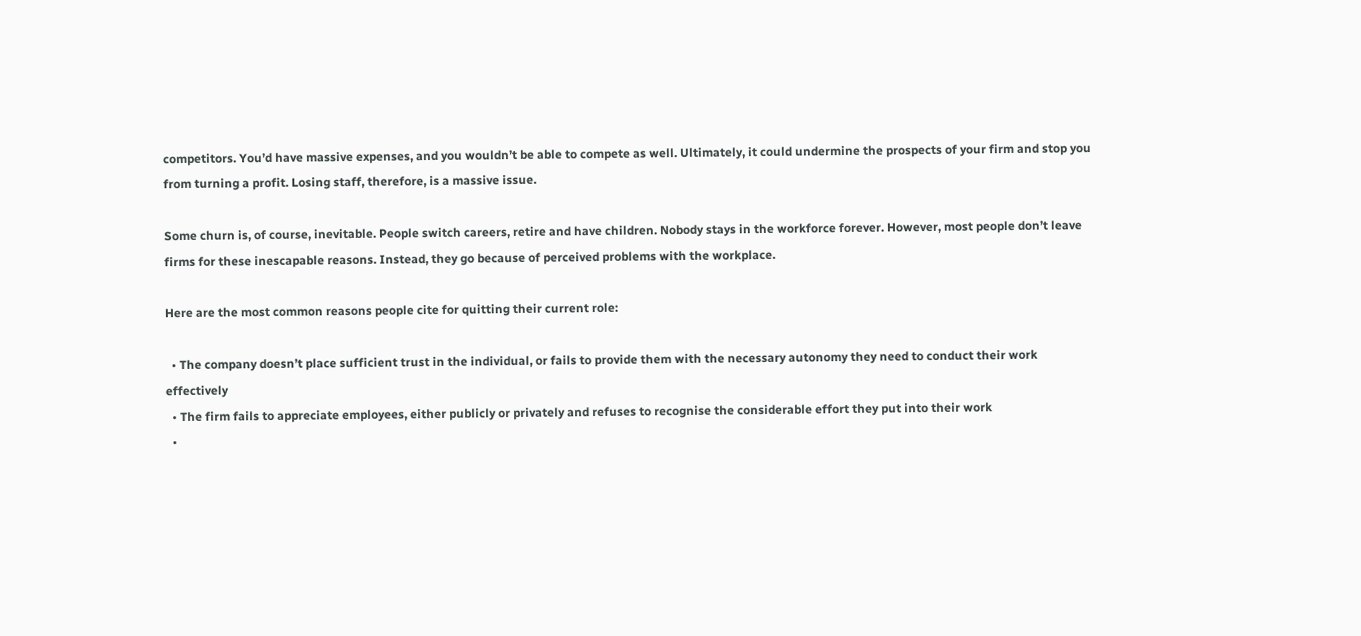competitors. You’d have massive expenses, and you wouldn’t be able to compete as well. Ultimately, it could undermine the prospects of your firm and stop you from turning a profit. Losing staff, therefore, is a massive issue.

Some churn is, of course, inevitable. People switch careers, retire and have children. Nobody stays in the workforce forever. However, most people don’t leave firms for these inescapable reasons. Instead, they go because of perceived problems with the workplace.

Here are the most common reasons people cite for quitting their current role:

  • The company doesn’t place sufficient trust in the individual, or fails to provide them with the necessary autonomy they need to conduct their work effectively
  • The firm fails to appreciate employees, either publicly or privately and refuses to recognise the considerable effort they put into their work
  •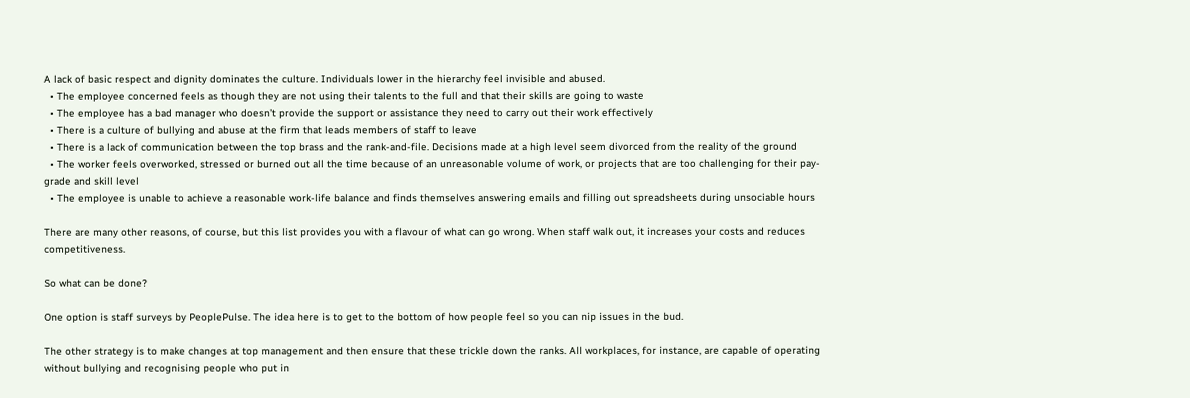A lack of basic respect and dignity dominates the culture. Individuals lower in the hierarchy feel invisible and abused.
  • The employee concerned feels as though they are not using their talents to the full and that their skills are going to waste
  • The employee has a bad manager who doesn’t provide the support or assistance they need to carry out their work effectively
  • There is a culture of bullying and abuse at the firm that leads members of staff to leave
  • There is a lack of communication between the top brass and the rank-and-file. Decisions made at a high level seem divorced from the reality of the ground
  • The worker feels overworked, stressed or burned out all the time because of an unreasonable volume of work, or projects that are too challenging for their pay-grade and skill level
  • The employee is unable to achieve a reasonable work-life balance and finds themselves answering emails and filling out spreadsheets during unsociable hours

There are many other reasons, of course, but this list provides you with a flavour of what can go wrong. When staff walk out, it increases your costs and reduces competitiveness.

So what can be done?

One option is staff surveys by PeoplePulse. The idea here is to get to the bottom of how people feel so you can nip issues in the bud.

The other strategy is to make changes at top management and then ensure that these trickle down the ranks. All workplaces, for instance, are capable of operating without bullying and recognising people who put in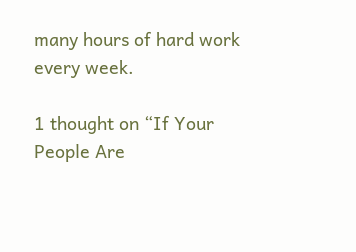many hours of hard work every week.

1 thought on “If Your People Are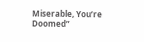Miserable, You’re Doomed”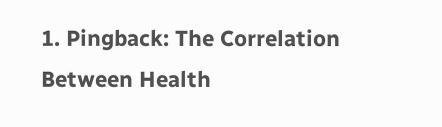1. Pingback: The Correlation Between Health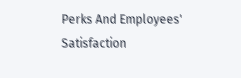Perks And Employees' Satisfaction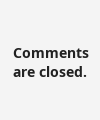Comments are closed.